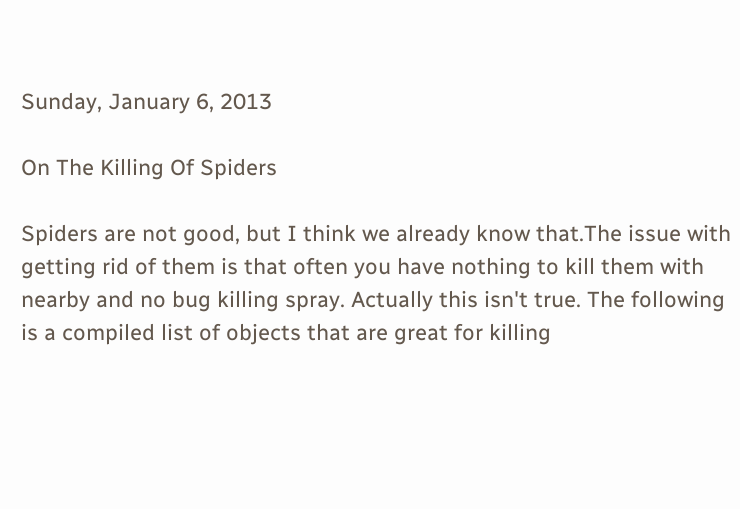Sunday, January 6, 2013

On The Killing Of Spiders

Spiders are not good, but I think we already know that.The issue with getting rid of them is that often you have nothing to kill them with nearby and no bug killing spray. Actually this isn't true. The following is a compiled list of objects that are great for killing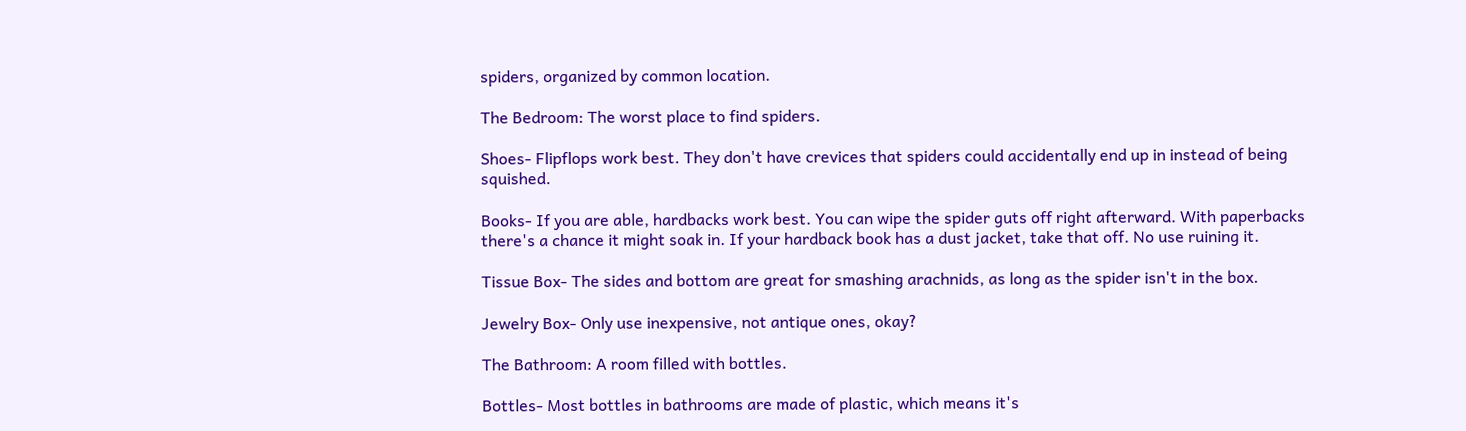spiders, organized by common location.

The Bedroom: The worst place to find spiders.

Shoes- Flipflops work best. They don't have crevices that spiders could accidentally end up in instead of being squished.

Books- If you are able, hardbacks work best. You can wipe the spider guts off right afterward. With paperbacks there's a chance it might soak in. If your hardback book has a dust jacket, take that off. No use ruining it.

Tissue Box- The sides and bottom are great for smashing arachnids, as long as the spider isn't in the box.

Jewelry Box- Only use inexpensive, not antique ones, okay?

The Bathroom: A room filled with bottles.

Bottles- Most bottles in bathrooms are made of plastic, which means it's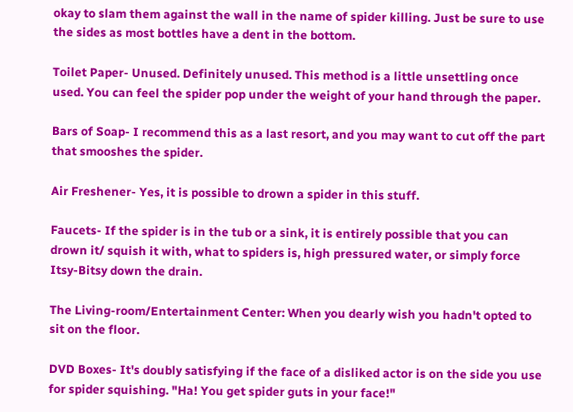okay to slam them against the wall in the name of spider killing. Just be sure to use the sides as most bottles have a dent in the bottom.

Toilet Paper- Unused. Definitely unused. This method is a little unsettling once used. You can feel the spider pop under the weight of your hand through the paper.

Bars of Soap- I recommend this as a last resort, and you may want to cut off the part that smooshes the spider.

Air Freshener- Yes, it is possible to drown a spider in this stuff.

Faucets- If the spider is in the tub or a sink, it is entirely possible that you can drown it/ squish it with, what to spiders is, high pressured water, or simply force Itsy-Bitsy down the drain.

The Living-room/Entertainment Center: When you dearly wish you hadn't opted to sit on the floor.

DVD Boxes- It's doubly satisfying if the face of a disliked actor is on the side you use for spider squishing. "Ha! You get spider guts in your face!"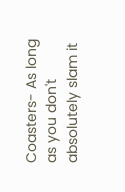Coasters- As long as you don't absolutely slam it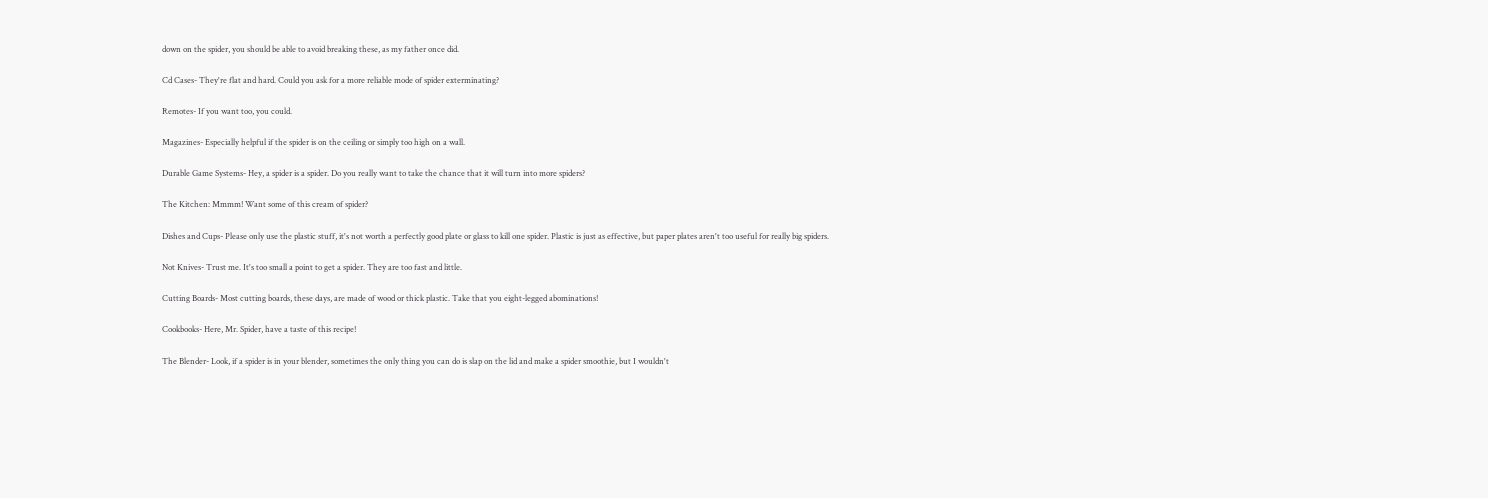down on the spider, you should be able to avoid breaking these, as my father once did.

Cd Cases- They're flat and hard. Could you ask for a more reliable mode of spider exterminating?

Remotes- If you want too, you could.

Magazines- Especially helpful if the spider is on the ceiling or simply too high on a wall.

Durable Game Systems- Hey, a spider is a spider. Do you really want to take the chance that it will turn into more spiders?

The Kitchen: Mmmm! Want some of this cream of spider?

Dishes and Cups- Please only use the plastic stuff, it's not worth a perfectly good plate or glass to kill one spider. Plastic is just as effective, but paper plates aren't too useful for really big spiders.

Not Knives- Trust me. It's too small a point to get a spider. They are too fast and little.

Cutting Boards- Most cutting boards, these days, are made of wood or thick plastic. Take that you eight-legged abominations!

Cookbooks- Here, Mr. Spider, have a taste of this recipe!

The Blender- Look, if a spider is in your blender, sometimes the only thing you can do is slap on the lid and make a spider smoothie, but I wouldn't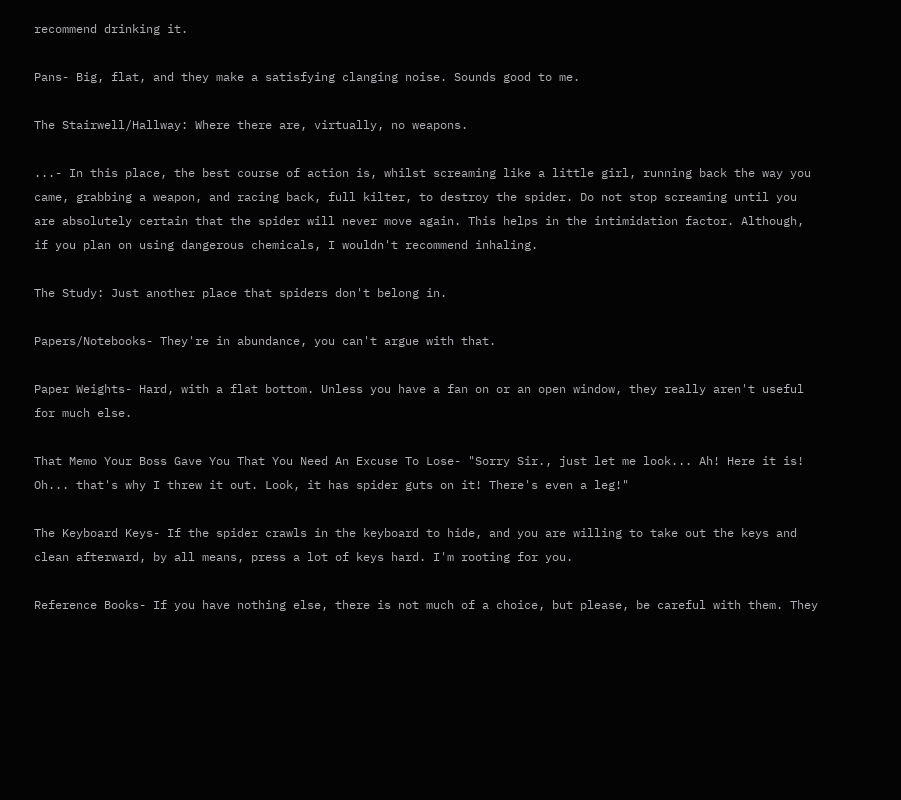recommend drinking it.

Pans- Big, flat, and they make a satisfying clanging noise. Sounds good to me.

The Stairwell/Hallway: Where there are, virtually, no weapons.

...- In this place, the best course of action is, whilst screaming like a little girl, running back the way you came, grabbing a weapon, and racing back, full kilter, to destroy the spider. Do not stop screaming until you are absolutely certain that the spider will never move again. This helps in the intimidation factor. Although, if you plan on using dangerous chemicals, I wouldn't recommend inhaling.

The Study: Just another place that spiders don't belong in.

Papers/Notebooks- They're in abundance, you can't argue with that.

Paper Weights- Hard, with a flat bottom. Unless you have a fan on or an open window, they really aren't useful for much else.

That Memo Your Boss Gave You That You Need An Excuse To Lose- "Sorry Sir., just let me look... Ah! Here it is! Oh... that's why I threw it out. Look, it has spider guts on it! There's even a leg!"

The Keyboard Keys- If the spider crawls in the keyboard to hide, and you are willing to take out the keys and clean afterward, by all means, press a lot of keys hard. I'm rooting for you.

Reference Books- If you have nothing else, there is not much of a choice, but please, be careful with them. They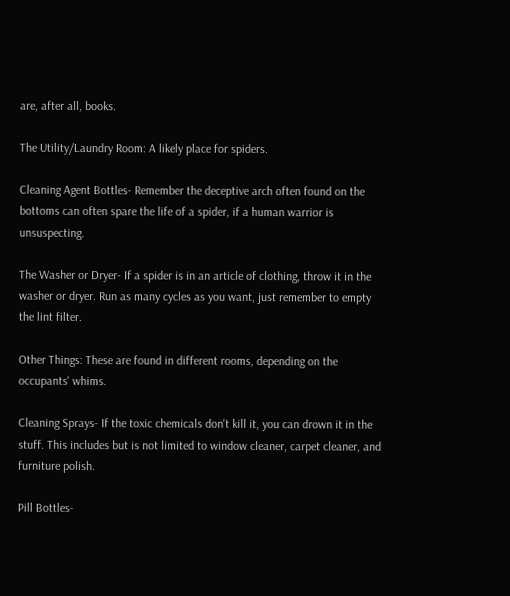are, after all, books.

The Utility/Laundry Room: A likely place for spiders.

Cleaning Agent Bottles- Remember the deceptive arch often found on the bottoms can often spare the life of a spider, if a human warrior is unsuspecting.

The Washer or Dryer- If a spider is in an article of clothing, throw it in the washer or dryer. Run as many cycles as you want, just remember to empty the lint filter.

Other Things: These are found in different rooms, depending on the occupants' whims.

Cleaning Sprays- If the toxic chemicals don't kill it, you can drown it in the stuff. This includes but is not limited to window cleaner, carpet cleaner, and furniture polish.

Pill Bottles-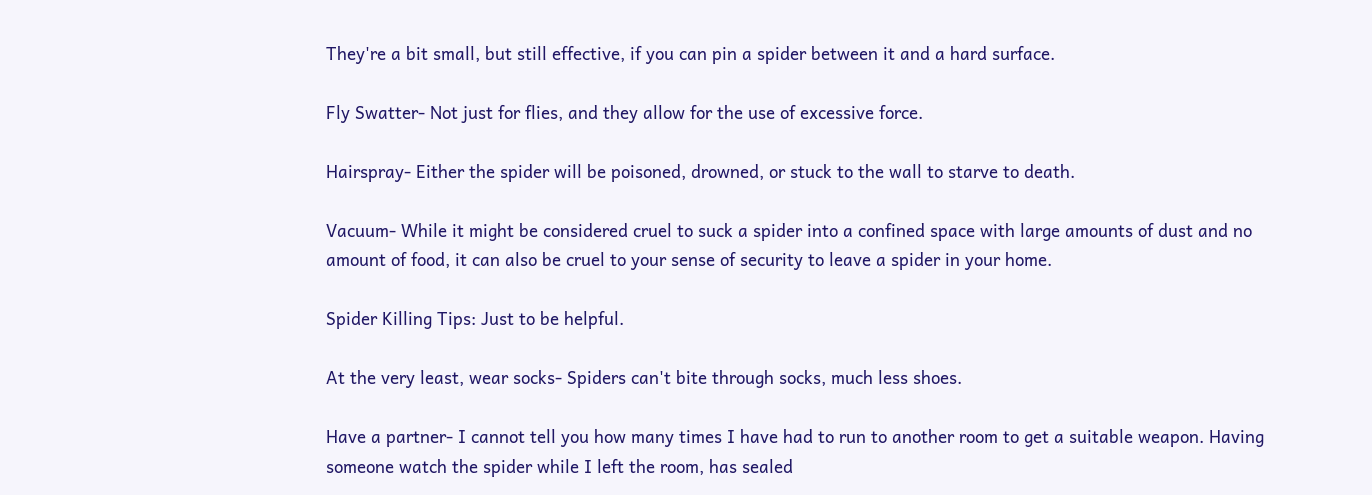They're a bit small, but still effective, if you can pin a spider between it and a hard surface.

Fly Swatter- Not just for flies, and they allow for the use of excessive force.

Hairspray- Either the spider will be poisoned, drowned, or stuck to the wall to starve to death.

Vacuum- While it might be considered cruel to suck a spider into a confined space with large amounts of dust and no amount of food, it can also be cruel to your sense of security to leave a spider in your home.

Spider Killing Tips: Just to be helpful.

At the very least, wear socks- Spiders can't bite through socks, much less shoes.

Have a partner- I cannot tell you how many times I have had to run to another room to get a suitable weapon. Having someone watch the spider while I left the room, has sealed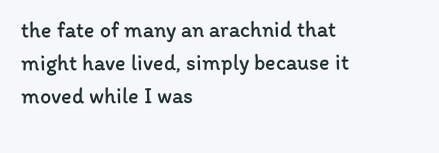the fate of many an arachnid that might have lived, simply because it moved while I was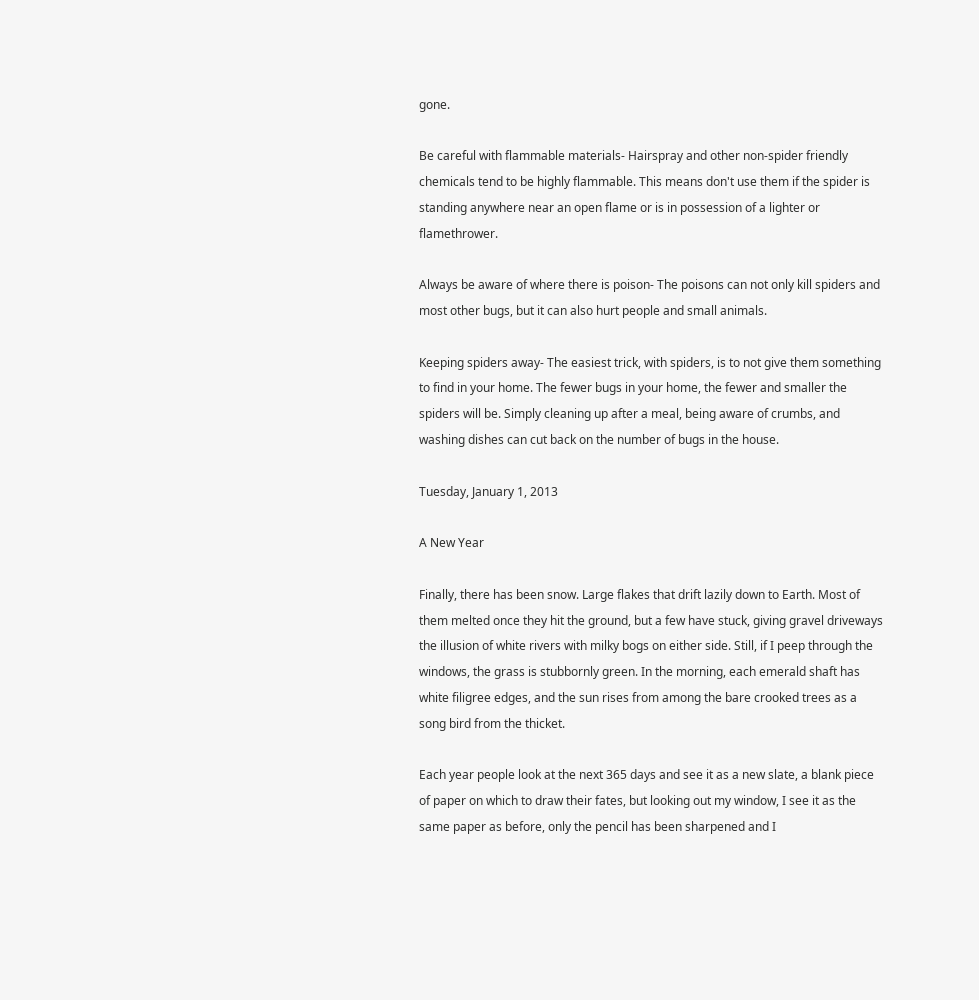gone.

Be careful with flammable materials- Hairspray and other non-spider friendly chemicals tend to be highly flammable. This means don't use them if the spider is standing anywhere near an open flame or is in possession of a lighter or flamethrower.

Always be aware of where there is poison- The poisons can not only kill spiders and most other bugs, but it can also hurt people and small animals.

Keeping spiders away- The easiest trick, with spiders, is to not give them something to find in your home. The fewer bugs in your home, the fewer and smaller the spiders will be. Simply cleaning up after a meal, being aware of crumbs, and washing dishes can cut back on the number of bugs in the house.

Tuesday, January 1, 2013

A New Year

Finally, there has been snow. Large flakes that drift lazily down to Earth. Most of them melted once they hit the ground, but a few have stuck, giving gravel driveways the illusion of white rivers with milky bogs on either side. Still, if I peep through the windows, the grass is stubbornly green. In the morning, each emerald shaft has white filigree edges, and the sun rises from among the bare crooked trees as a song bird from the thicket.

Each year people look at the next 365 days and see it as a new slate, a blank piece of paper on which to draw their fates, but looking out my window, I see it as the same paper as before, only the pencil has been sharpened and I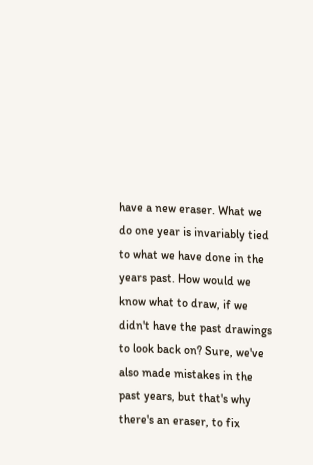have a new eraser. What we do one year is invariably tied to what we have done in the years past. How would we know what to draw, if we didn't have the past drawings to look back on? Sure, we've also made mistakes in the past years, but that's why there's an eraser, to fix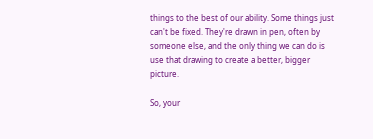things to the best of our ability. Some things just can't be fixed. They're drawn in pen, often by someone else, and the only thing we can do is use that drawing to create a better, bigger picture.

So, your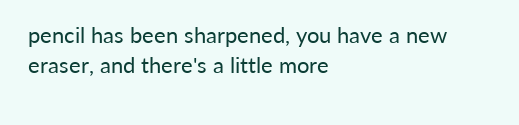pencil has been sharpened, you have a new eraser, and there's a little more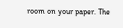room on your paper. The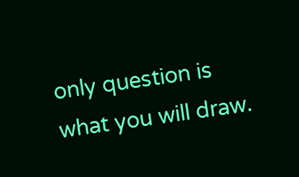only question is what you will draw.